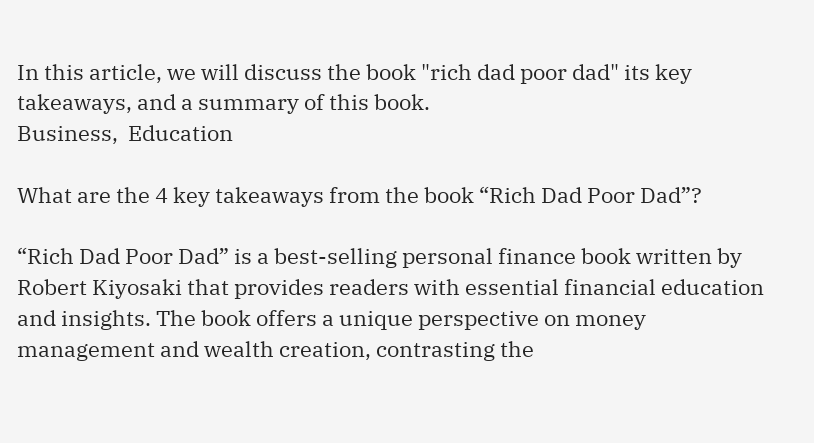In this article, we will discuss the book "rich dad poor dad" its key takeaways, and a summary of this book.
Business,  Education

What are the 4 key takeaways from the book “Rich Dad Poor Dad”?

“Rich Dad Poor Dad” is a best-selling personal finance book written by Robert Kiyosaki that provides readers with essential financial education and insights. The book offers a unique perspective on money management and wealth creation, contrasting the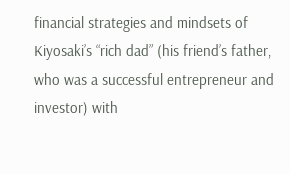financial strategies and mindsets of Kiyosaki’s “rich dad” (his friend’s father, who was a successful entrepreneur and investor) with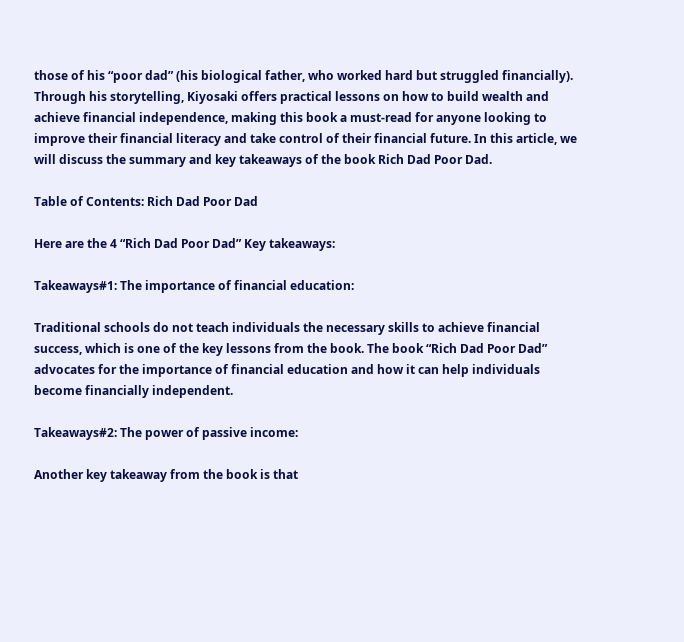those of his “poor dad” (his biological father, who worked hard but struggled financially). Through his storytelling, Kiyosaki offers practical lessons on how to build wealth and achieve financial independence, making this book a must-read for anyone looking to improve their financial literacy and take control of their financial future. In this article, we will discuss the summary and key takeaways of the book Rich Dad Poor Dad.

Table of Contents: Rich Dad Poor Dad

Here are the 4 “Rich Dad Poor Dad” Key takeaways:

Takeaways#1: The importance of financial education:

Traditional schools do not teach individuals the necessary skills to achieve financial success, which is one of the key lessons from the book. The book “Rich Dad Poor Dad” advocates for the importance of financial education and how it can help individuals become financially independent.

Takeaways#2: The power of passive income:

Another key takeaway from the book is that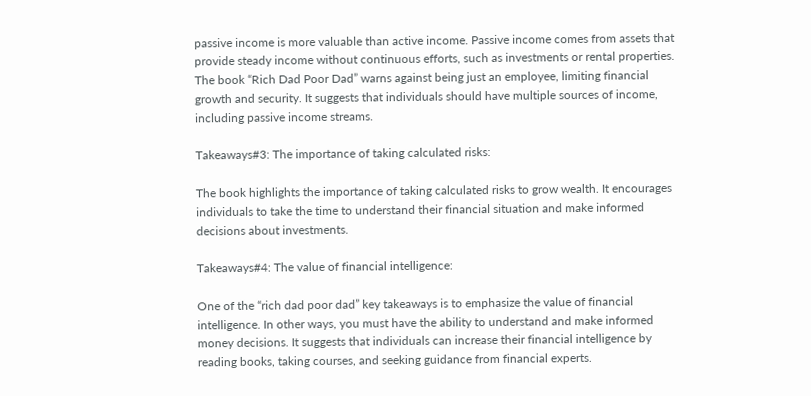passive income is more valuable than active income. Passive income comes from assets that provide steady income without continuous efforts, such as investments or rental properties. The book “Rich Dad Poor Dad” warns against being just an employee, limiting financial growth and security. It suggests that individuals should have multiple sources of income, including passive income streams.

Takeaways#3: The importance of taking calculated risks:

The book highlights the importance of taking calculated risks to grow wealth. It encourages individuals to take the time to understand their financial situation and make informed decisions about investments.

Takeaways#4: The value of financial intelligence:

One of the “rich dad poor dad” key takeaways is to emphasize the value of financial intelligence. In other ways, you must have the ability to understand and make informed money decisions. It suggests that individuals can increase their financial intelligence by reading books, taking courses, and seeking guidance from financial experts.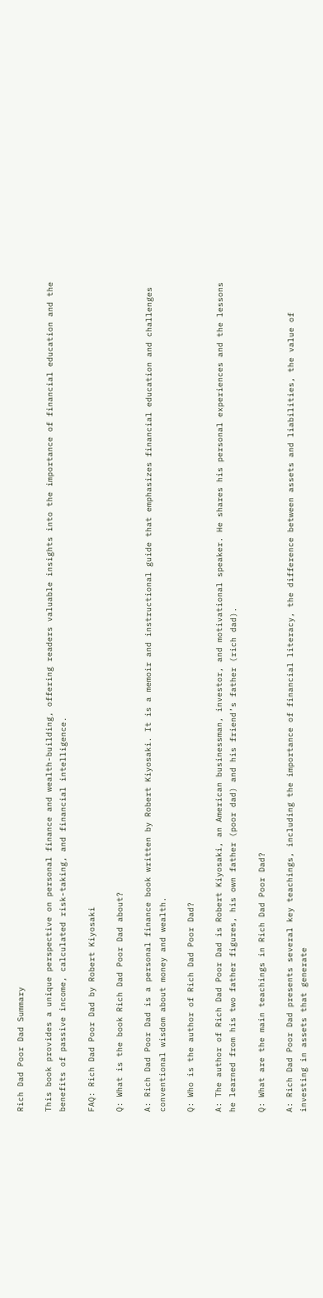Rich Dad Poor Dad Summary

This book provides a unique perspective on personal finance and wealth-building, offering readers valuable insights into the importance of financial education and the benefits of passive income, calculated risk-taking, and financial intelligence.

FAQ: Rich Dad Poor Dad by Robert Kiyosaki

Q: What is the book Rich Dad Poor Dad about?

A: Rich Dad Poor Dad is a personal finance book written by Robert Kiyosaki. It is a memoir and instructional guide that emphasizes financial education and challenges conventional wisdom about money and wealth.

Q: Who is the author of Rich Dad Poor Dad?

A: The author of Rich Dad Poor Dad is Robert Kiyosaki, an American businessman, investor, and motivational speaker. He shares his personal experiences and the lessons he learned from his two father figures, his own father (poor dad) and his friend’s father (rich dad).

Q: What are the main teachings in Rich Dad Poor Dad?

A: Rich Dad Poor Dad presents several key teachings, including the importance of financial literacy, the difference between assets and liabilities, the value of investing in assets that generate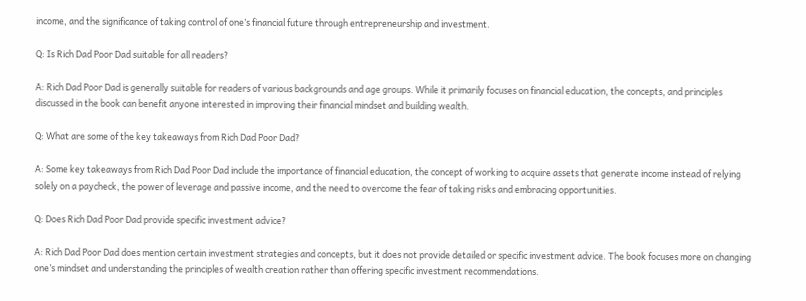income, and the significance of taking control of one’s financial future through entrepreneurship and investment.

Q: Is Rich Dad Poor Dad suitable for all readers?

A: Rich Dad Poor Dad is generally suitable for readers of various backgrounds and age groups. While it primarily focuses on financial education, the concepts, and principles discussed in the book can benefit anyone interested in improving their financial mindset and building wealth.

Q: What are some of the key takeaways from Rich Dad Poor Dad?

A: Some key takeaways from Rich Dad Poor Dad include the importance of financial education, the concept of working to acquire assets that generate income instead of relying solely on a paycheck, the power of leverage and passive income, and the need to overcome the fear of taking risks and embracing opportunities.

Q: Does Rich Dad Poor Dad provide specific investment advice?

A: Rich Dad Poor Dad does mention certain investment strategies and concepts, but it does not provide detailed or specific investment advice. The book focuses more on changing one’s mindset and understanding the principles of wealth creation rather than offering specific investment recommendations.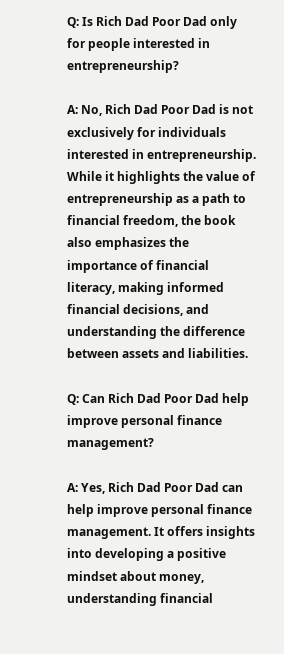Q: Is Rich Dad Poor Dad only for people interested in entrepreneurship?

A: No, Rich Dad Poor Dad is not exclusively for individuals interested in entrepreneurship. While it highlights the value of entrepreneurship as a path to financial freedom, the book also emphasizes the importance of financial literacy, making informed financial decisions, and understanding the difference between assets and liabilities.

Q: Can Rich Dad Poor Dad help improve personal finance management?

A: Yes, Rich Dad Poor Dad can help improve personal finance management. It offers insights into developing a positive mindset about money, understanding financial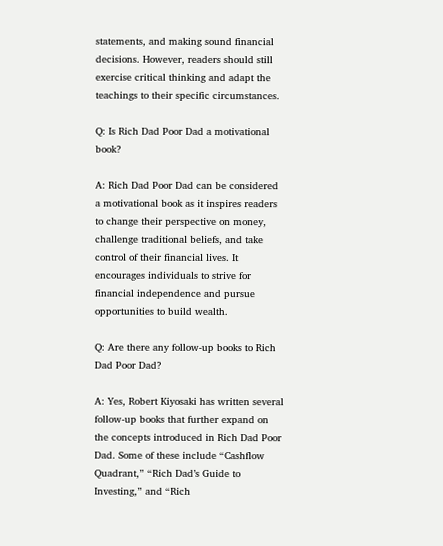statements, and making sound financial decisions. However, readers should still exercise critical thinking and adapt the teachings to their specific circumstances.

Q: Is Rich Dad Poor Dad a motivational book?

A: Rich Dad Poor Dad can be considered a motivational book as it inspires readers to change their perspective on money, challenge traditional beliefs, and take control of their financial lives. It encourages individuals to strive for financial independence and pursue opportunities to build wealth.

Q: Are there any follow-up books to Rich Dad Poor Dad?

A: Yes, Robert Kiyosaki has written several follow-up books that further expand on the concepts introduced in Rich Dad Poor Dad. Some of these include “Cashflow Quadrant,” “Rich Dad’s Guide to Investing,” and “Rich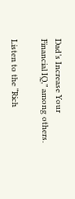Dad’s Increase Your Financial IQ,” among others.

Listen to the “Rich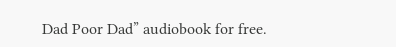Dad Poor Dad” audiobook for free.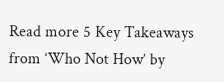Read more 5 Key Takeaways from ‘Who Not How’ by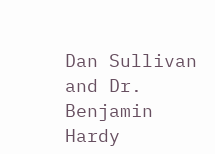Dan Sullivan and Dr. Benjamin Hardy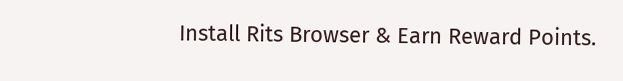Install Rits Browser & Earn Reward Points.